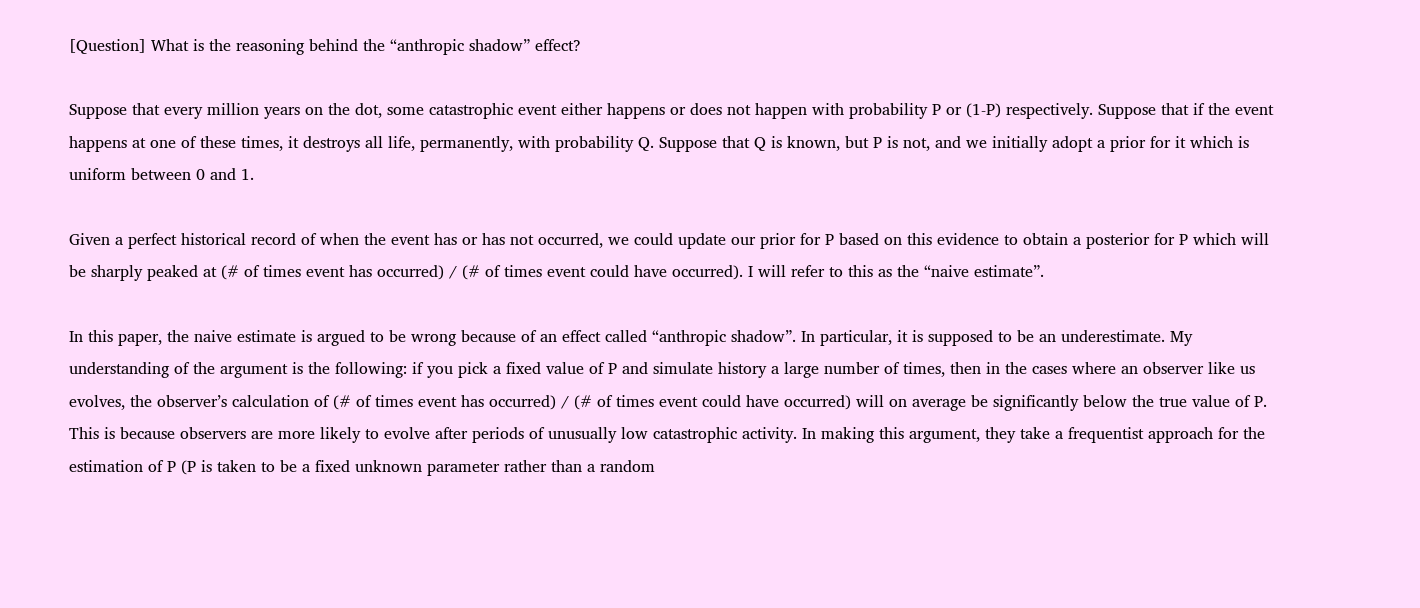[Question] What is the reasoning behind the “anthropic shadow” effect?

Suppose that every million years on the dot, some catastrophic event either happens or does not happen with probability P or (1-P) respectively. Suppose that if the event happens at one of these times, it destroys all life, permanently, with probability Q. Suppose that Q is known, but P is not, and we initially adopt a prior for it which is uniform between 0 and 1.

Given a perfect historical record of when the event has or has not occurred, we could update our prior for P based on this evidence to obtain a posterior for P which will be sharply peaked at (# of times event has occurred) / (# of times event could have occurred). I will refer to this as the “naive estimate”.

In this paper, the naive estimate is argued to be wrong because of an effect called “anthropic shadow”. In particular, it is supposed to be an underestimate. My understanding of the argument is the following: if you pick a fixed value of P and simulate history a large number of times, then in the cases where an observer like us evolves, the observer’s calculation of (# of times event has occurred) / (# of times event could have occurred) will on average be significantly below the true value of P. This is because observers are more likely to evolve after periods of unusually low catastrophic activity. In making this argument, they take a frequentist approach for the estimation of P (P is taken to be a fixed unknown parameter rather than a random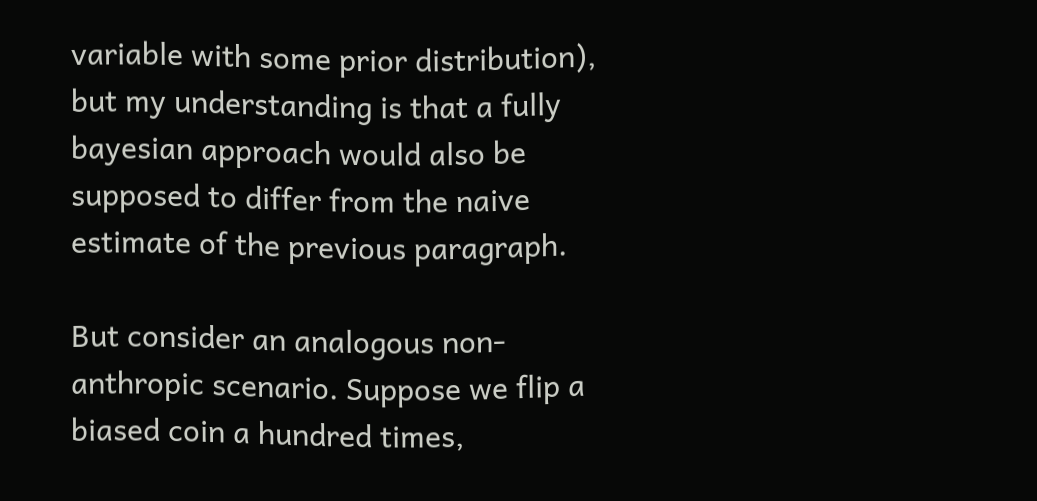variable with some prior distribution), but my understanding is that a fully bayesian approach would also be supposed to differ from the naive estimate of the previous paragraph.

But consider an analogous non-anthropic scenario. Suppose we flip a biased coin a hundred times,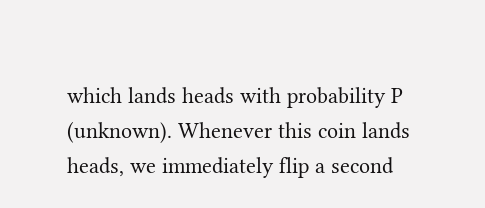which lands heads with probability P (unknown). Whenever this coin lands heads, we immediately flip a second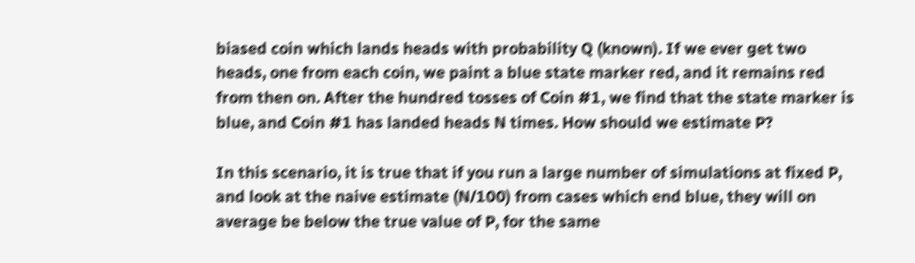biased coin which lands heads with probability Q (known). If we ever get two heads, one from each coin, we paint a blue state marker red, and it remains red from then on. After the hundred tosses of Coin #1, we find that the state marker is blue, and Coin #1 has landed heads N times. How should we estimate P?

In this scenario, it is true that if you run a large number of simulations at fixed P, and look at the naive estimate (N/100) from cases which end blue, they will on average be below the true value of P, for the same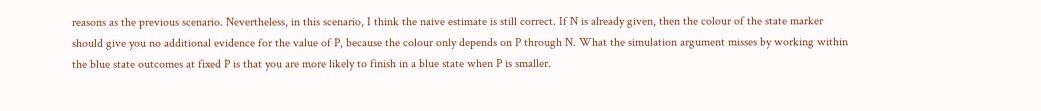reasons as the previous scenario. Nevertheless, in this scenario, I think the naive estimate is still correct. If N is already given, then the colour of the state marker should give you no additional evidence for the value of P, because the colour only depends on P through N. What the simulation argument misses by working within the blue state outcomes at fixed P is that you are more likely to finish in a blue state when P is smaller.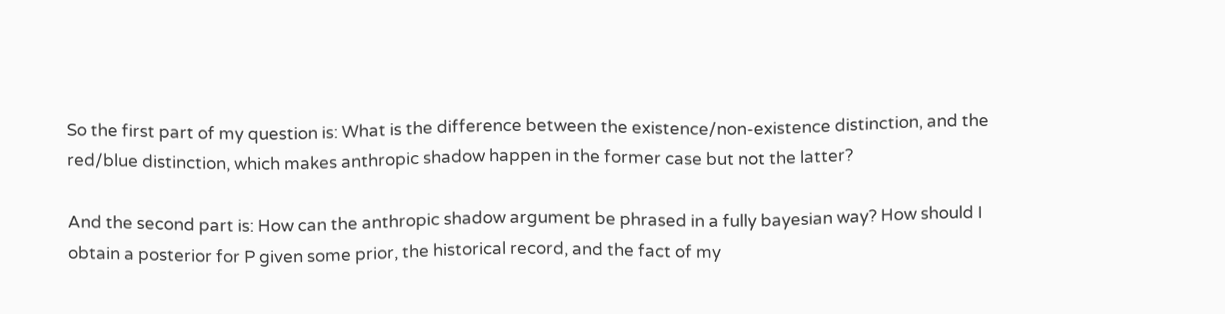So the first part of my question is: What is the difference between the existence/non-existence distinction, and the red/blue distinction, which makes anthropic shadow happen in the former case but not the latter?

And the second part is: How can the anthropic shadow argument be phrased in a fully bayesian way? How should I obtain a posterior for P given some prior, the historical record, and the fact of my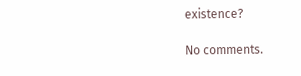existence?

No comments.